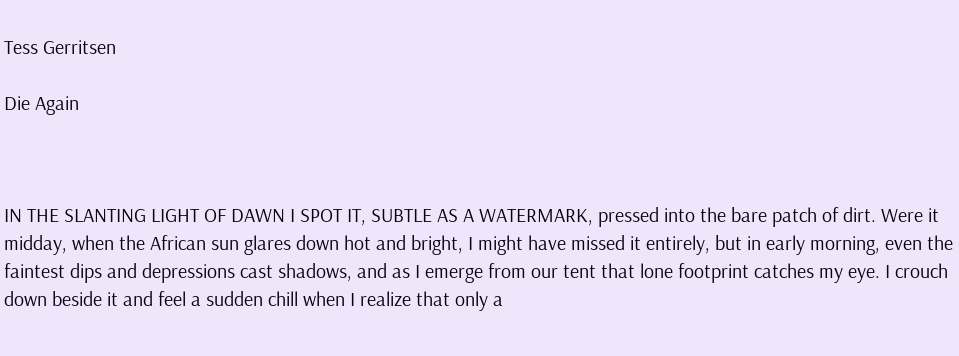Tess Gerritsen

Die Again



IN THE SLANTING LIGHT OF DAWN I SPOT IT, SUBTLE AS A WATERMARK, pressed into the bare patch of dirt. Were it midday, when the African sun glares down hot and bright, I might have missed it entirely, but in early morning, even the faintest dips and depressions cast shadows, and as I emerge from our tent that lone footprint catches my eye. I crouch down beside it and feel a sudden chill when I realize that only a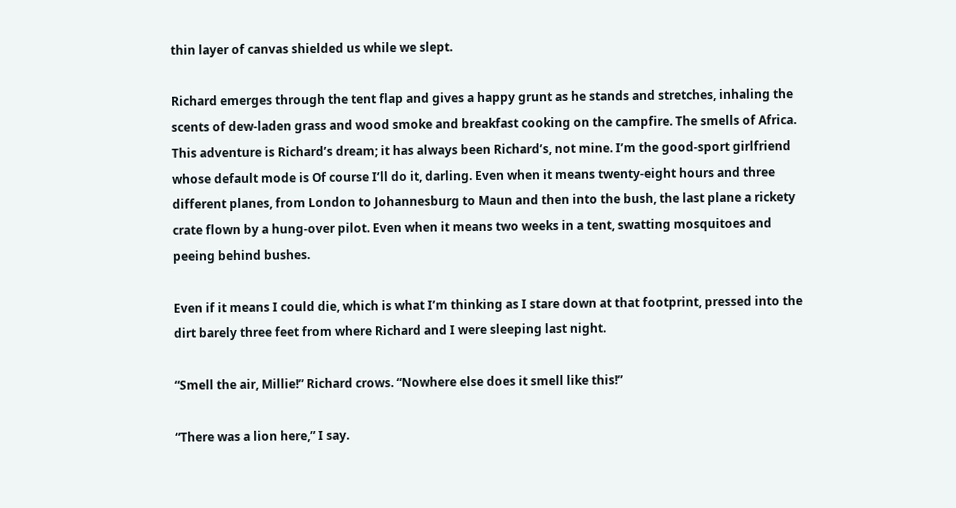thin layer of canvas shielded us while we slept.

Richard emerges through the tent flap and gives a happy grunt as he stands and stretches, inhaling the scents of dew-laden grass and wood smoke and breakfast cooking on the campfire. The smells of Africa. This adventure is Richard’s dream; it has always been Richard’s, not mine. I’m the good-sport girlfriend whose default mode is Of course I’ll do it, darling. Even when it means twenty-eight hours and three different planes, from London to Johannesburg to Maun and then into the bush, the last plane a rickety crate flown by a hung-over pilot. Even when it means two weeks in a tent, swatting mosquitoes and peeing behind bushes.

Even if it means I could die, which is what I’m thinking as I stare down at that footprint, pressed into the dirt barely three feet from where Richard and I were sleeping last night.

“Smell the air, Millie!” Richard crows. “Nowhere else does it smell like this!”

“There was a lion here,” I say.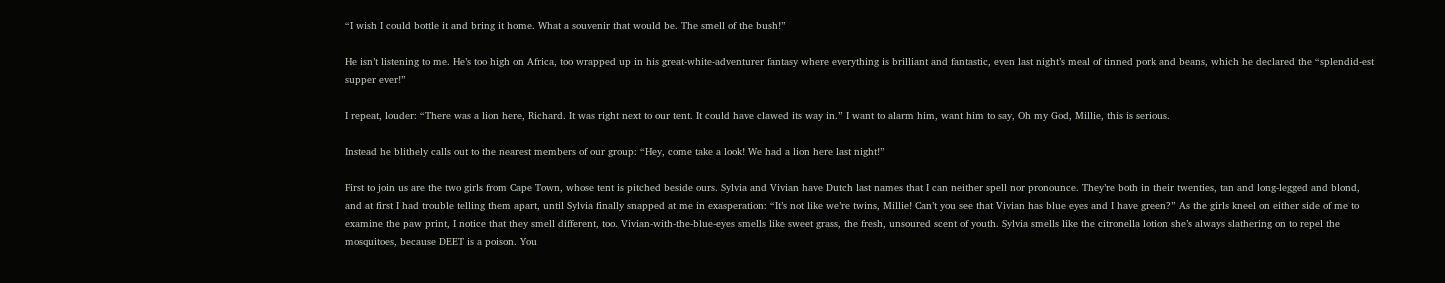“I wish I could bottle it and bring it home. What a souvenir that would be. The smell of the bush!”

He isn’t listening to me. He’s too high on Africa, too wrapped up in his great-white-adventurer fantasy where everything is brilliant and fantastic, even last night’s meal of tinned pork and beans, which he declared the “splendid-est supper ever!”

I repeat, louder: “There was a lion here, Richard. It was right next to our tent. It could have clawed its way in.” I want to alarm him, want him to say, Oh my God, Millie, this is serious.

Instead he blithely calls out to the nearest members of our group: “Hey, come take a look! We had a lion here last night!”

First to join us are the two girls from Cape Town, whose tent is pitched beside ours. Sylvia and Vivian have Dutch last names that I can neither spell nor pronounce. They’re both in their twenties, tan and long-legged and blond, and at first I had trouble telling them apart, until Sylvia finally snapped at me in exasperation: “It’s not like we’re twins, Millie! Can’t you see that Vivian has blue eyes and I have green?” As the girls kneel on either side of me to examine the paw print, I notice that they smell different, too. Vivian-with-the-blue-eyes smells like sweet grass, the fresh, unsoured scent of youth. Sylvia smells like the citronella lotion she’s always slathering on to repel the mosquitoes, because DEET is a poison. You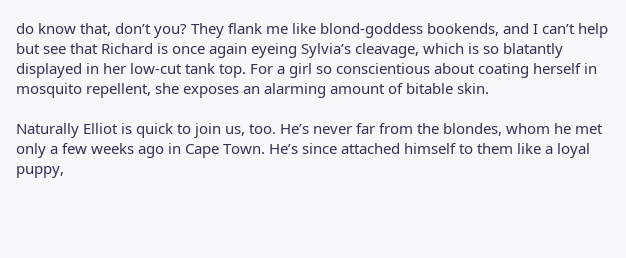do know that, don’t you? They flank me like blond-goddess bookends, and I can’t help but see that Richard is once again eyeing Sylvia’s cleavage, which is so blatantly displayed in her low-cut tank top. For a girl so conscientious about coating herself in mosquito repellent, she exposes an alarming amount of bitable skin.

Naturally Elliot is quick to join us, too. He’s never far from the blondes, whom he met only a few weeks ago in Cape Town. He’s since attached himself to them like a loyal puppy,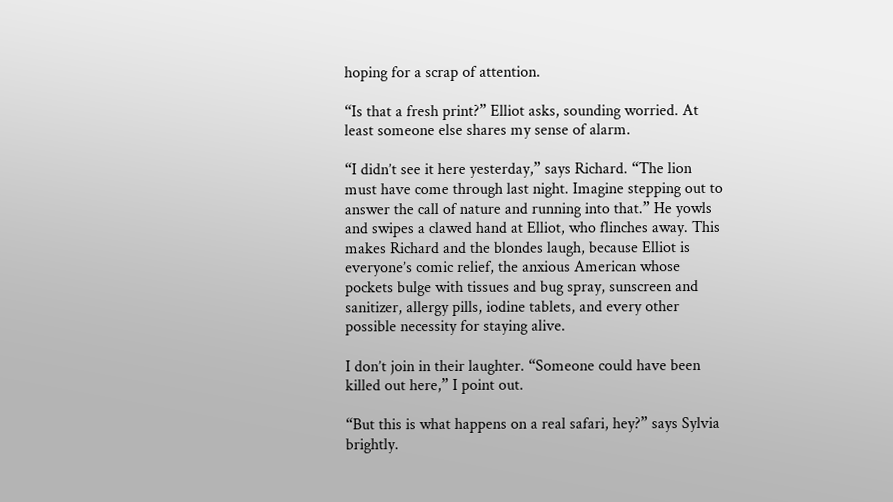hoping for a scrap of attention.

“Is that a fresh print?” Elliot asks, sounding worried. At least someone else shares my sense of alarm.

“I didn’t see it here yesterday,” says Richard. “The lion must have come through last night. Imagine stepping out to answer the call of nature and running into that.” He yowls and swipes a clawed hand at Elliot, who flinches away. This makes Richard and the blondes laugh, because Elliot is everyone’s comic relief, the anxious American whose pockets bulge with tissues and bug spray, sunscreen and sanitizer, allergy pills, iodine tablets, and every other possible necessity for staying alive.

I don’t join in their laughter. “Someone could have been killed out here,” I point out.

“But this is what happens on a real safari, hey?” says Sylvia brightly.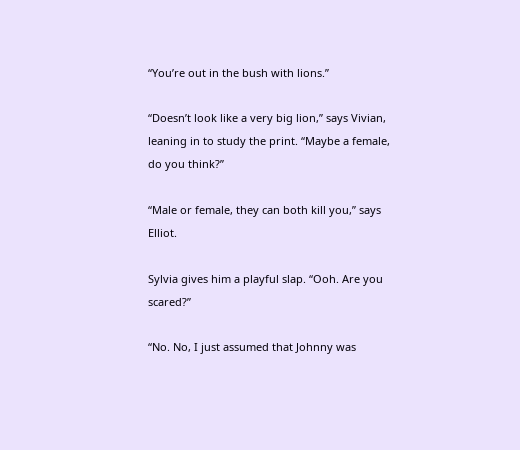“You’re out in the bush with lions.”

“Doesn’t look like a very big lion,” says Vivian, leaning in to study the print. “Maybe a female, do you think?”

“Male or female, they can both kill you,” says Elliot.

Sylvia gives him a playful slap. “Ooh. Are you scared?”

“No. No, I just assumed that Johnny was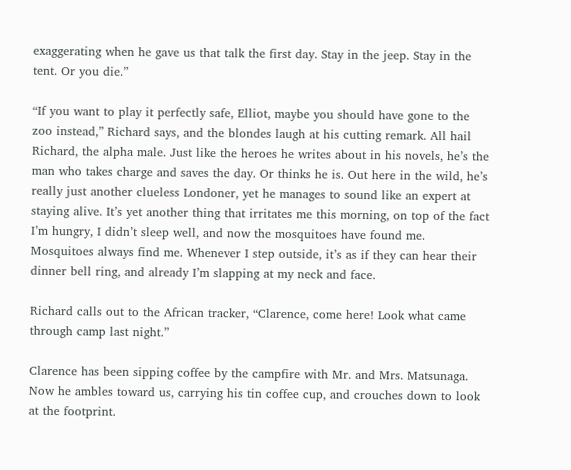exaggerating when he gave us that talk the first day. Stay in the jeep. Stay in the tent. Or you die.”

“If you want to play it perfectly safe, Elliot, maybe you should have gone to the zoo instead,” Richard says, and the blondes laugh at his cutting remark. All hail Richard, the alpha male. Just like the heroes he writes about in his novels, he’s the man who takes charge and saves the day. Or thinks he is. Out here in the wild, he’s really just another clueless Londoner, yet he manages to sound like an expert at staying alive. It’s yet another thing that irritates me this morning, on top of the fact I’m hungry, I didn’t sleep well, and now the mosquitoes have found me. Mosquitoes always find me. Whenever I step outside, it’s as if they can hear their dinner bell ring, and already I’m slapping at my neck and face.

Richard calls out to the African tracker, “Clarence, come here! Look what came through camp last night.”

Clarence has been sipping coffee by the campfire with Mr. and Mrs. Matsunaga. Now he ambles toward us, carrying his tin coffee cup, and crouches down to look at the footprint.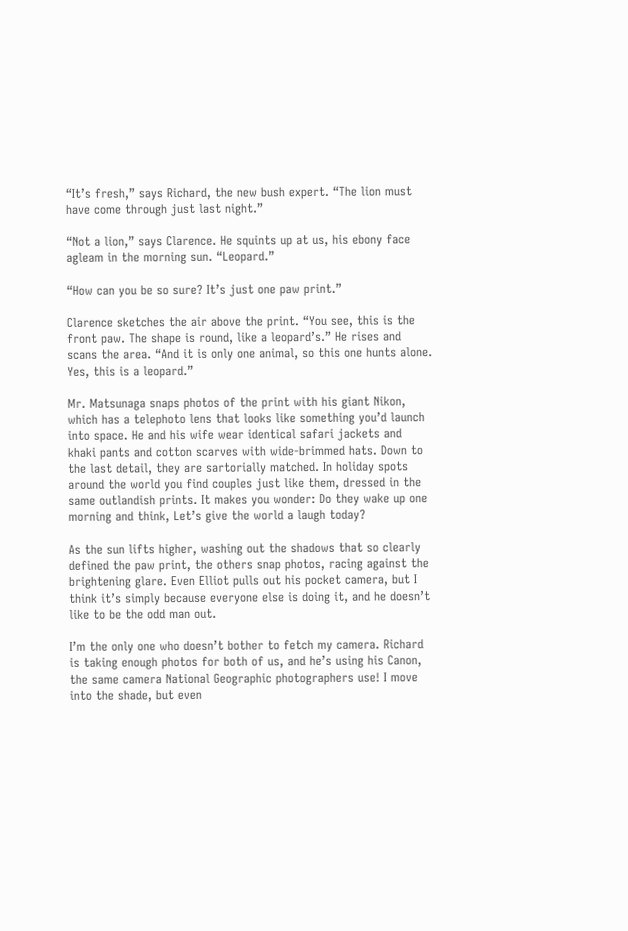“It’s fresh,” says Richard, the new bush expert. “The lion must have come through just last night.”

“Not a lion,” says Clarence. He squints up at us, his ebony face agleam in the morning sun. “Leopard.”

“How can you be so sure? It’s just one paw print.”

Clarence sketches the air above the print. “You see, this is the front paw. The shape is round, like a leopard’s.” He rises and scans the area. “And it is only one animal, so this one hunts alone. Yes, this is a leopard.”

Mr. Matsunaga snaps photos of the print with his giant Nikon, which has a telephoto lens that looks like something you’d launch into space. He and his wife wear identical safari jackets and khaki pants and cotton scarves with wide-brimmed hats. Down to the last detail, they are sartorially matched. In holiday spots around the world you find couples just like them, dressed in the same outlandish prints. It makes you wonder: Do they wake up one morning and think, Let’s give the world a laugh today?

As the sun lifts higher, washing out the shadows that so clearly defined the paw print, the others snap photos, racing against the brightening glare. Even Elliot pulls out his pocket camera, but I think it’s simply because everyone else is doing it, and he doesn’t like to be the odd man out.

I’m the only one who doesn’t bother to fetch my camera. Richard is taking enough photos for both of us, and he’s using his Canon, the same camera National Geographic photographers use! I move into the shade, but even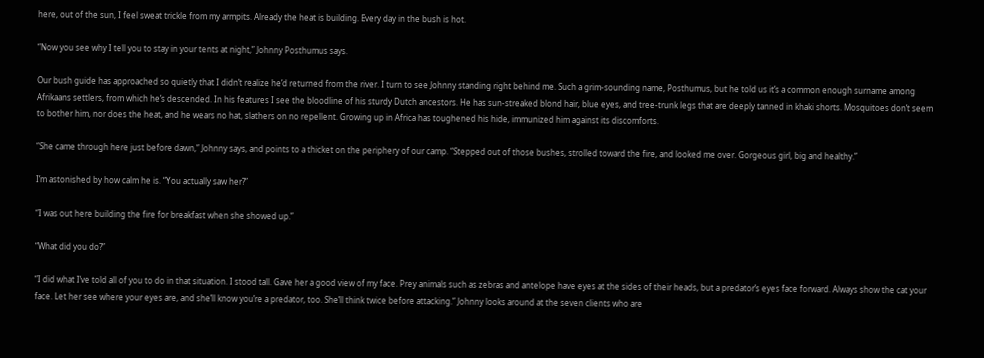here, out of the sun, I feel sweat trickle from my armpits. Already the heat is building. Every day in the bush is hot.

“Now you see why I tell you to stay in your tents at night,” Johnny Posthumus says.

Our bush guide has approached so quietly that I didn’t realize he’d returned from the river. I turn to see Johnny standing right behind me. Such a grim-sounding name, Posthumus, but he told us it’s a common enough surname among Afrikaans settlers, from which he’s descended. In his features I see the bloodline of his sturdy Dutch ancestors. He has sun-streaked blond hair, blue eyes, and tree-trunk legs that are deeply tanned in khaki shorts. Mosquitoes don’t seem to bother him, nor does the heat, and he wears no hat, slathers on no repellent. Growing up in Africa has toughened his hide, immunized him against its discomforts.

“She came through here just before dawn,” Johnny says, and points to a thicket on the periphery of our camp. “Stepped out of those bushes, strolled toward the fire, and looked me over. Gorgeous girl, big and healthy.”

I’m astonished by how calm he is. “You actually saw her?”

“I was out here building the fire for breakfast when she showed up.”

“What did you do?”

“I did what I’ve told all of you to do in that situation. I stood tall. Gave her a good view of my face. Prey animals such as zebras and antelope have eyes at the sides of their heads, but a predator’s eyes face forward. Always show the cat your face. Let her see where your eyes are, and she’ll know you’re a predator, too. She’ll think twice before attacking.” Johnny looks around at the seven clients who are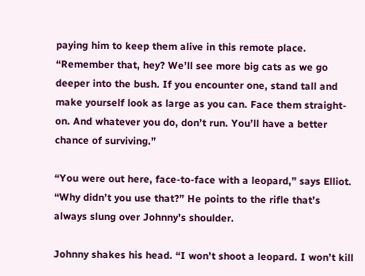paying him to keep them alive in this remote place. “Remember that, hey? We’ll see more big cats as we go deeper into the bush. If you encounter one, stand tall and make yourself look as large as you can. Face them straight-on. And whatever you do, don’t run. You’ll have a better chance of surviving.”

“You were out here, face-to-face with a leopard,” says Elliot. “Why didn’t you use that?” He points to the rifle that’s always slung over Johnny’s shoulder.

Johnny shakes his head. “I won’t shoot a leopard. I won’t kill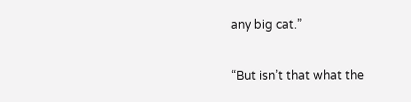any big cat.”

“But isn’t that what the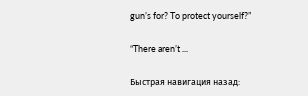gun’s for? To protect yourself?”

“There aren’t ...

Быстрая навигация назад: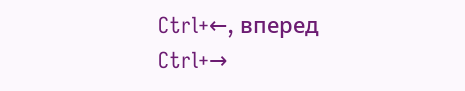Ctrl+←, вперед Ctrl+→